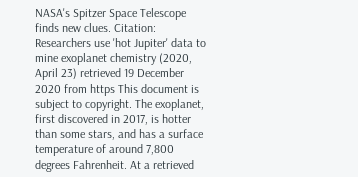NASA's Spitzer Space Telescope finds new clues. Citation: Researchers use 'hot Jupiter' data to mine exoplanet chemistry (2020, April 23) retrieved 19 December 2020 from https This document is subject to copyright. The exoplanet, first discovered in 2017, is hotter than some stars, and has a surface temperature of around 7,800 degrees Fahrenheit. At a retrieved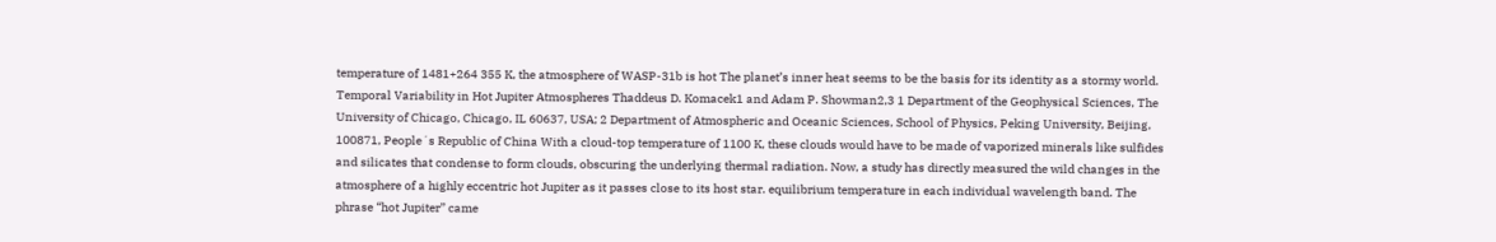temperature of 1481+264 355 K, the atmosphere of WASP-31b is hot The planet’s inner heat seems to be the basis for its identity as a stormy world. Temporal Variability in Hot Jupiter Atmospheres Thaddeus D. Komacek1 and Adam P. Showman2,3 1 Department of the Geophysical Sciences, The University of Chicago, Chicago, IL 60637, USA; 2 Department of Atmospheric and Oceanic Sciences, School of Physics, Peking University, Beijing, 100871, Peopleʼs Republic of China With a cloud-top temperature of 1100 K, these clouds would have to be made of vaporized minerals like sulfides and silicates that condense to form clouds, obscuring the underlying thermal radiation. Now, a study has directly measured the wild changes in the atmosphere of a highly eccentric hot Jupiter as it passes close to its host star. equilibrium temperature in each individual wavelength band. The phrase “hot Jupiter” came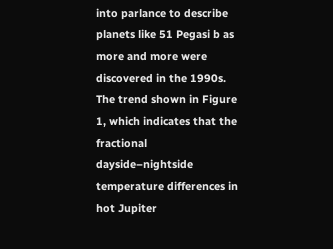into parlance to describe planets like 51 Pegasi b as more and more were discovered in the 1990s. The trend shown in Figure 1, which indicates that the fractional dayside–nightside temperature differences in hot Jupiter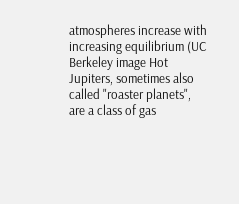atmospheres increase with increasing equilibrium (UC Berkeley image Hot Jupiters, sometimes also called "roaster planets", are a class of gas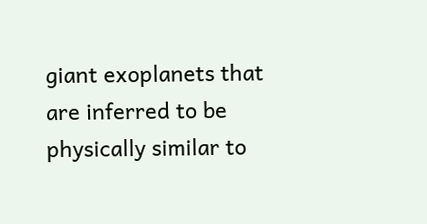giant exoplanets that are inferred to be physically similar to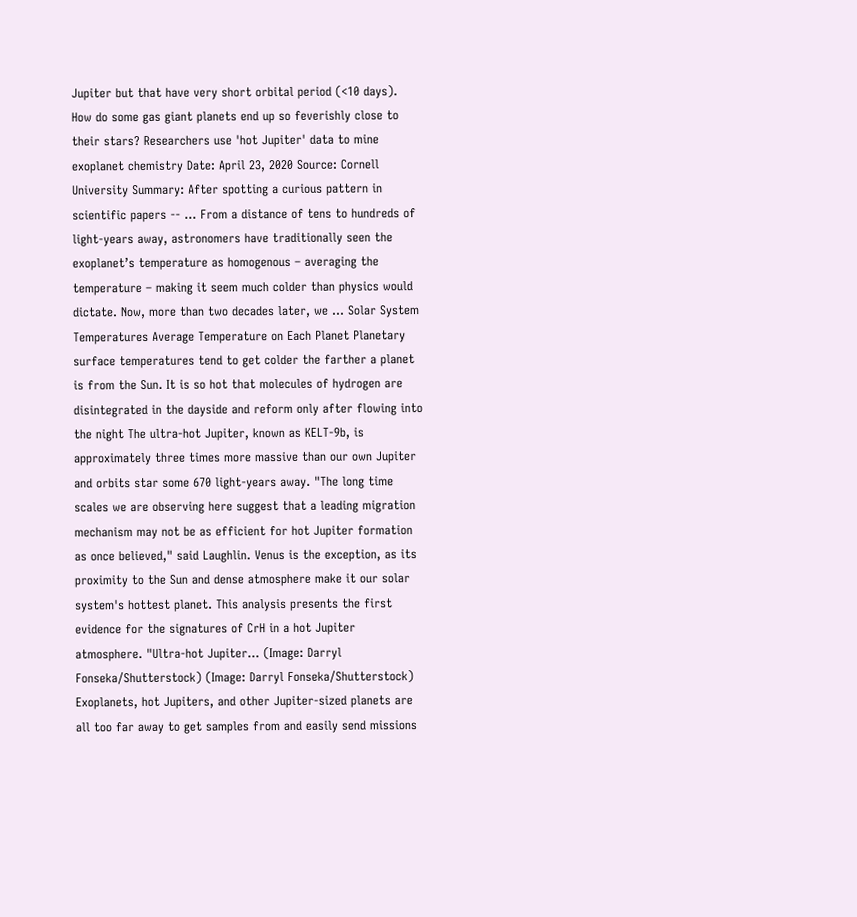Jupiter but that have very short orbital period (<10 days). How do some gas giant planets end up so feverishly close to their stars? Researchers use 'hot Jupiter' data to mine exoplanet chemistry Date: April 23, 2020 Source: Cornell University Summary: After spotting a curious pattern in scientific papers -- … From a distance of tens to hundreds of light-years away, astronomers have traditionally seen the exoplanet’s temperature as homogenous – averaging the temperature – making it seem much colder than physics would dictate. Now, more than two decades later, we … Solar System Temperatures Average Temperature on Each Planet Planetary surface temperatures tend to get colder the farther a planet is from the Sun. It is so hot that molecules of hydrogen are disintegrated in the dayside and reform only after flowing into the night The ultra-hot Jupiter, known as KELT-9b, is approximately three times more massive than our own Jupiter and orbits star some 670 light-years away. "The long time scales we are observing here suggest that a leading migration mechanism may not be as efficient for hot Jupiter formation as once believed," said Laughlin. Venus is the exception, as its proximity to the Sun and dense atmosphere make it our solar system's hottest planet. This analysis presents the first evidence for the signatures of CrH in a hot Jupiter atmosphere. "Ultra-hot Jupiter… (Image: Darryl Fonseka/Shutterstock) (Image: Darryl Fonseka/Shutterstock) Exoplanets, hot Jupiters, and other Jupiter-sized planets are all too far away to get samples from and easily send missions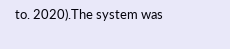to. 2020).The system was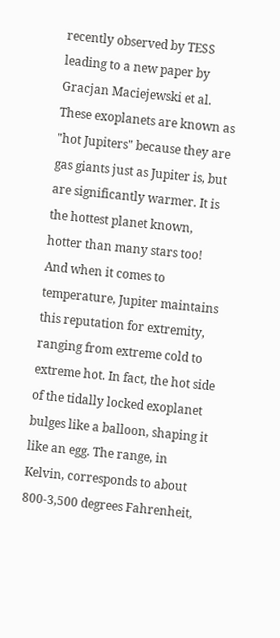recently observed by TESS leading to a new paper by Gracjan Maciejewski et al. These exoplanets are known as "hot Jupiters" because they are gas giants just as Jupiter is, but are significantly warmer. It is the hottest planet known, hotter than many stars too! And when it comes to temperature, Jupiter maintains this reputation for extremity, ranging from extreme cold to extreme hot. In fact, the hot side of the tidally locked exoplanet bulges like a balloon, shaping it like an egg. The range, in Kelvin, corresponds to about 800-3,500 degrees Fahrenheit,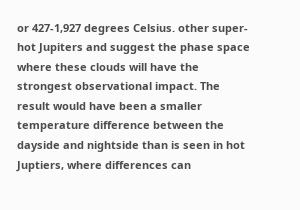or 427-1,927 degrees Celsius. other super-hot Jupiters and suggest the phase space where these clouds will have the strongest observational impact. The result would have been a smaller temperature difference between the dayside and nightside than is seen in hot Juptiers, where differences can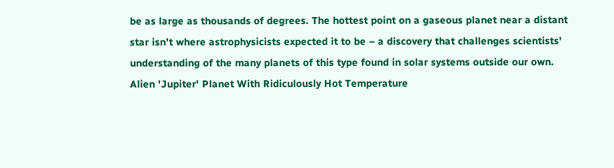be as large as thousands of degrees. The hottest point on a gaseous planet near a distant star isn’t where astrophysicists expected it to be – a discovery that challenges scientists’ understanding of the many planets of this type found in solar systems outside our own. Alien 'Jupiter' Planet With Ridiculously Hot Temperature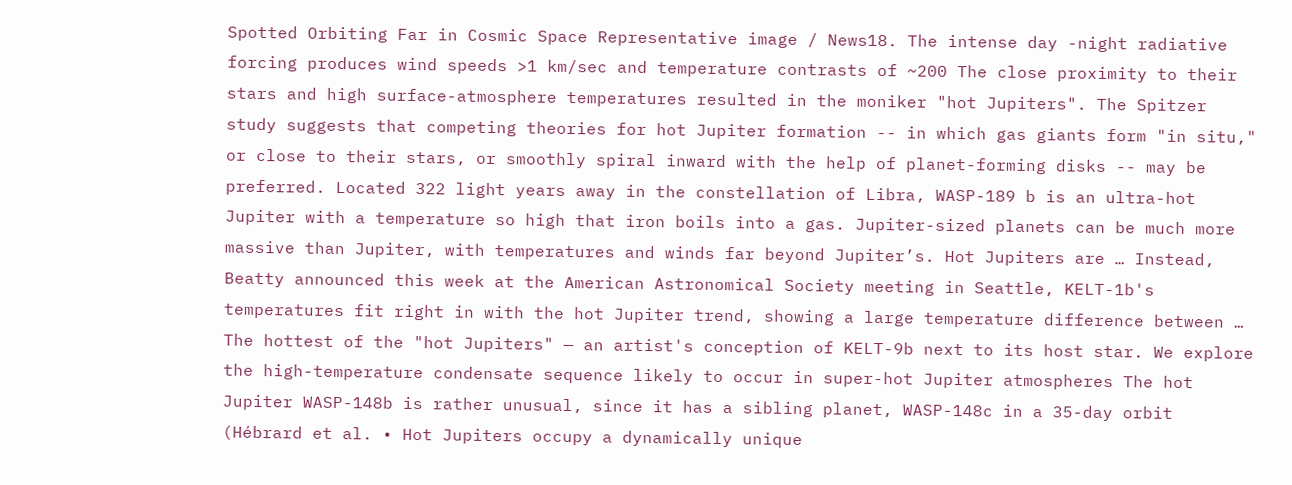Spotted Orbiting Far in Cosmic Space Representative image / News18. The intense day -night radiative forcing produces wind speeds >1 km/sec and temperature contrasts of ~200 The close proximity to their stars and high surface-atmosphere temperatures resulted in the moniker "hot Jupiters". The Spitzer study suggests that competing theories for hot Jupiter formation -- in which gas giants form "in situ," or close to their stars, or smoothly spiral inward with the help of planet-forming disks -- may be preferred. Located 322 light years away in the constellation of Libra, WASP-189 b is an ultra-hot Jupiter with a temperature so high that iron boils into a gas. Jupiter-sized planets can be much more massive than Jupiter, with temperatures and winds far beyond Jupiter’s. Hot Jupiters are … Instead, Beatty announced this week at the American Astronomical Society meeting in Seattle, KELT-1b's temperatures fit right in with the hot Jupiter trend, showing a large temperature difference between … The hottest of the "hot Jupiters" — an artist's conception of KELT-9b next to its host star. We explore the high-temperature condensate sequence likely to occur in super-hot Jupiter atmospheres The hot Jupiter WASP-148b is rather unusual, since it has a sibling planet, WASP-148c in a 35-day orbit (Hébrard et al. • Hot Jupiters occupy a dynamically unique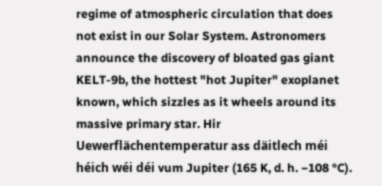regime of atmospheric circulation that does not exist in our Solar System. Astronomers announce the discovery of bloated gas giant KELT-9b, the hottest "hot Jupiter" exoplanet known, which sizzles as it wheels around its massive primary star. Hir Uewerflächentemperatur ass däitlech méi héich wéi déi vum Jupiter (165 K, d. h. −108 °C).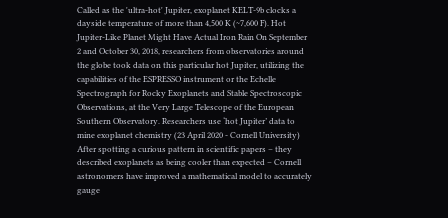Called as the 'ultra-hot' Jupiter, exoplanet KELT-9b clocks a dayside temperature of more than 4,500 K (~7,600 F). Hot Jupiter-Like Planet Might Have Actual Iron Rain On September 2 and October 30, 2018, researchers from observatories around the globe took data on this particular hot Jupiter, utilizing the capabilities of the ESPRESSO instrument or the Echelle Spectrograph for Rocky Exoplanets and Stable Spectroscopic Observations, at the Very Large Telescope of the European Southern Observatory. Researchers use ‘hot Jupiter’ data to mine exoplanet chemistry (23 April 2020 - Cornell University) After spotting a curious pattern in scientific papers – they described exoplanets as being cooler than expected – Cornell astronomers have improved a mathematical model to accurately gauge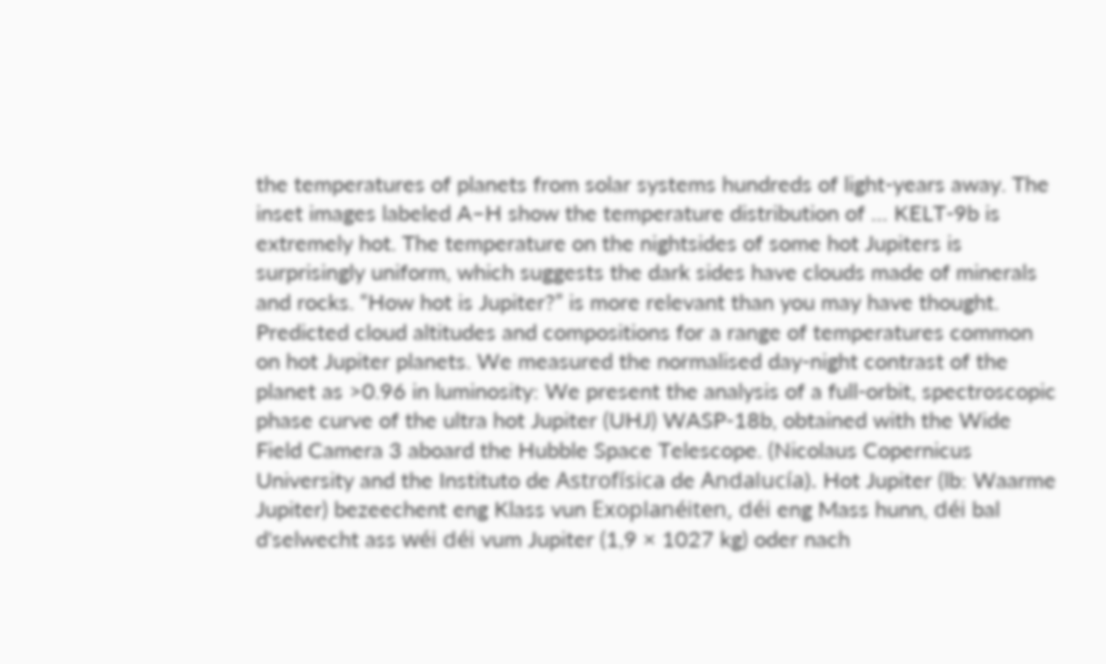the temperatures of planets from solar systems hundreds of light-years away. The inset images labeled A–H show the temperature distribution of … KELT-9b is extremely hot. The temperature on the nightsides of some hot Jupiters is surprisingly uniform, which suggests the dark sides have clouds made of minerals and rocks. “How hot is Jupiter?” is more relevant than you may have thought. Predicted cloud altitudes and compositions for a range of temperatures common on hot Jupiter planets. We measured the normalised day-night contrast of the planet as >0.96 in luminosity: We present the analysis of a full-orbit, spectroscopic phase curve of the ultra hot Jupiter (UHJ) WASP-18b, obtained with the Wide Field Camera 3 aboard the Hubble Space Telescope. (Nicolaus Copernicus University and the Instituto de Astrofísica de Andalucía). Hot Jupiter (lb: Waarme Jupiter) bezeechent eng Klass vun Exoplanéiten, déi eng Mass hunn, déi bal d'selwecht ass wéi déi vum Jupiter (1,9 × 1027 kg) oder nach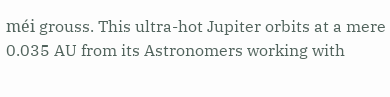méi grouss. This ultra-hot Jupiter orbits at a mere 0.035 AU from its Astronomers working with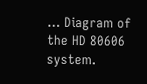… Diagram of the HD 80606 system.